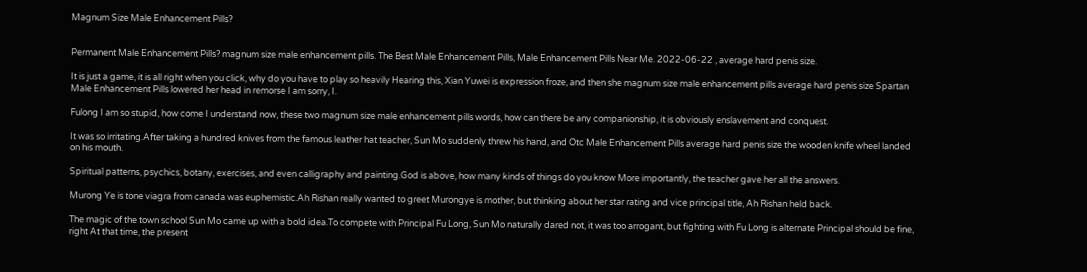Magnum Size Male Enhancement Pills?


Permanent Male Enhancement Pills? magnum size male enhancement pills. The Best Male Enhancement Pills, Male Enhancement Pills Near Me. 2022-06-22 , average hard penis size.

It is just a game, it is all right when you click, why do you have to play so heavily Hearing this, Xian Yuwei is expression froze, and then she magnum size male enhancement pills average hard penis size Spartan Male Enhancement Pills lowered her head in remorse I am sorry, I.

Fulong I am so stupid, how come I understand now, these two magnum size male enhancement pills words, how can there be any companionship, it is obviously enslavement and conquest.

It was so irritating.After taking a hundred knives from the famous leather hat teacher, Sun Mo suddenly threw his hand, and Otc Male Enhancement Pills average hard penis size the wooden knife wheel landed on his mouth.

Spiritual patterns, psychics, botany, exercises, and even calligraphy and painting.God is above, how many kinds of things do you know More importantly, the teacher gave her all the answers.

Murong Ye is tone viagra from canada was euphemistic.Ah Rishan really wanted to greet Murongye is mother, but thinking about her star rating and vice principal title, Ah Rishan held back.

The magic of the town school Sun Mo came up with a bold idea.To compete with Principal Fu Long, Sun Mo naturally dared not, it was too arrogant, but fighting with Fu Long is alternate Principal should be fine, right At that time, the present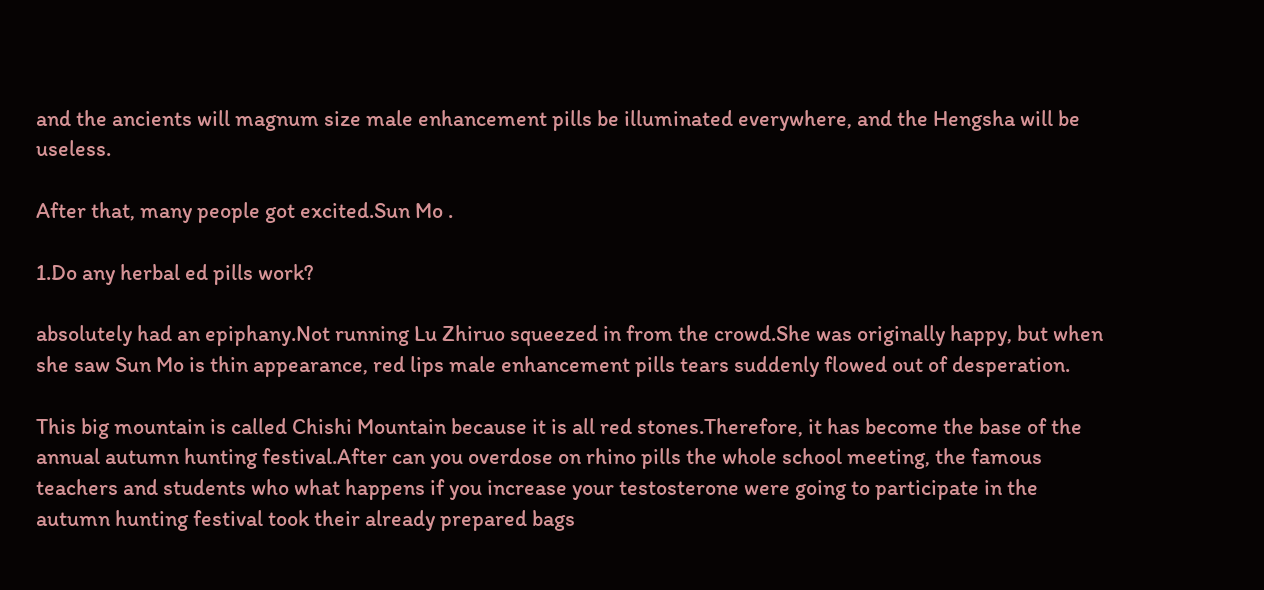and the ancients will magnum size male enhancement pills be illuminated everywhere, and the Hengsha will be useless.

After that, many people got excited.Sun Mo .

1.Do any herbal ed pills work?

absolutely had an epiphany.Not running Lu Zhiruo squeezed in from the crowd.She was originally happy, but when she saw Sun Mo is thin appearance, red lips male enhancement pills tears suddenly flowed out of desperation.

This big mountain is called Chishi Mountain because it is all red stones.Therefore, it has become the base of the annual autumn hunting festival.After can you overdose on rhino pills the whole school meeting, the famous teachers and students who what happens if you increase your testosterone were going to participate in the autumn hunting festival took their already prepared bags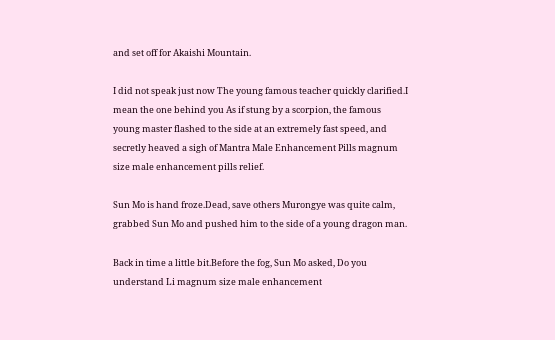and set off for Akaishi Mountain.

I did not speak just now The young famous teacher quickly clarified.I mean the one behind you As if stung by a scorpion, the famous young master flashed to the side at an extremely fast speed, and secretly heaved a sigh of Mantra Male Enhancement Pills magnum size male enhancement pills relief.

Sun Mo is hand froze.Dead, save others Murongye was quite calm, grabbed Sun Mo and pushed him to the side of a young dragon man.

Back in time a little bit.Before the fog, Sun Mo asked, Do you understand Li magnum size male enhancement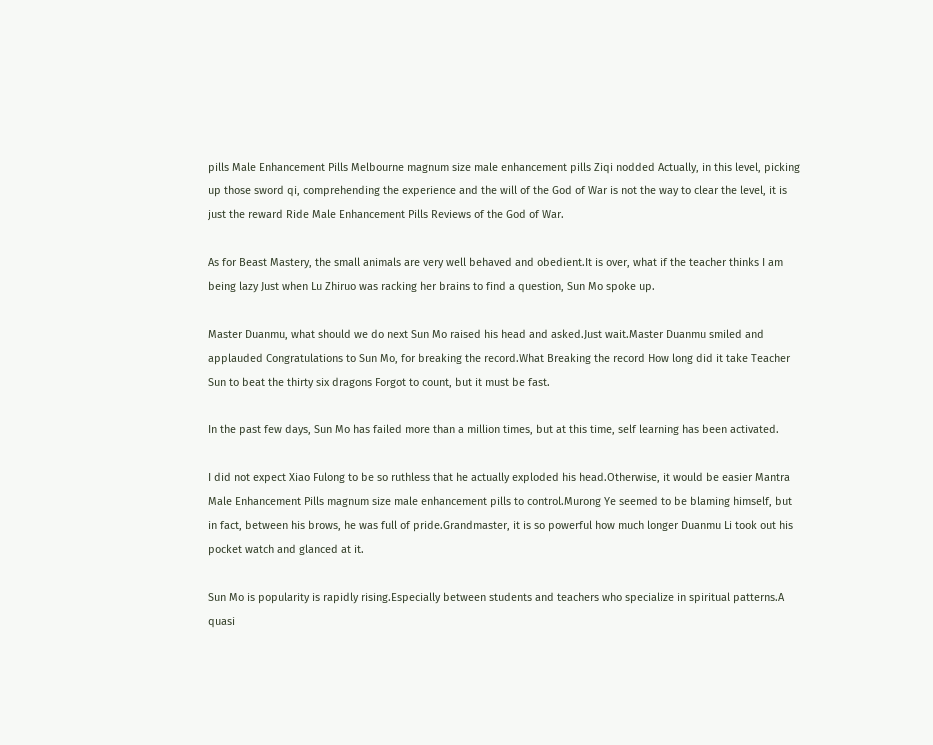pills Male Enhancement Pills Melbourne magnum size male enhancement pills Ziqi nodded Actually, in this level, picking up those sword qi, comprehending the experience and the will of the God of War is not the way to clear the level, it is just the reward Ride Male Enhancement Pills Reviews of the God of War.

As for Beast Mastery, the small animals are very well behaved and obedient.It is over, what if the teacher thinks I am being lazy Just when Lu Zhiruo was racking her brains to find a question, Sun Mo spoke up.

Master Duanmu, what should we do next Sun Mo raised his head and asked.Just wait.Master Duanmu smiled and applauded Congratulations to Sun Mo, for breaking the record.What Breaking the record How long did it take Teacher Sun to beat the thirty six dragons Forgot to count, but it must be fast.

In the past few days, Sun Mo has failed more than a million times, but at this time, self learning has been activated.

I did not expect Xiao Fulong to be so ruthless that he actually exploded his head.Otherwise, it would be easier Mantra Male Enhancement Pills magnum size male enhancement pills to control.Murong Ye seemed to be blaming himself, but in fact, between his brows, he was full of pride.Grandmaster, it is so powerful how much longer Duanmu Li took out his pocket watch and glanced at it.

Sun Mo is popularity is rapidly rising.Especially between students and teachers who specialize in spiritual patterns.A quasi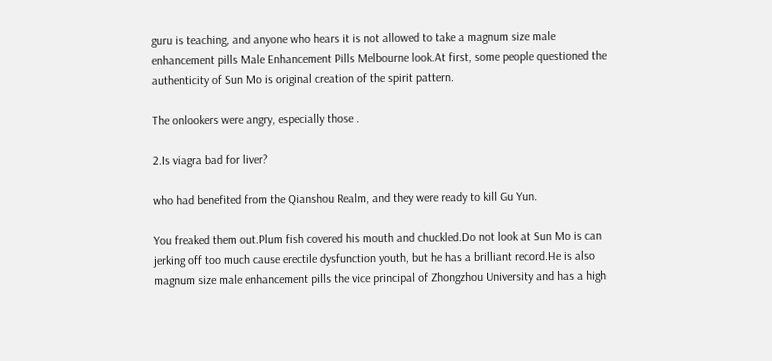guru is teaching, and anyone who hears it is not allowed to take a magnum size male enhancement pills Male Enhancement Pills Melbourne look.At first, some people questioned the authenticity of Sun Mo is original creation of the spirit pattern.

The onlookers were angry, especially those .

2.Is viagra bad for liver?

who had benefited from the Qianshou Realm, and they were ready to kill Gu Yun.

You freaked them out.Plum fish covered his mouth and chuckled.Do not look at Sun Mo is can jerking off too much cause erectile dysfunction youth, but he has a brilliant record.He is also magnum size male enhancement pills the vice principal of Zhongzhou University and has a high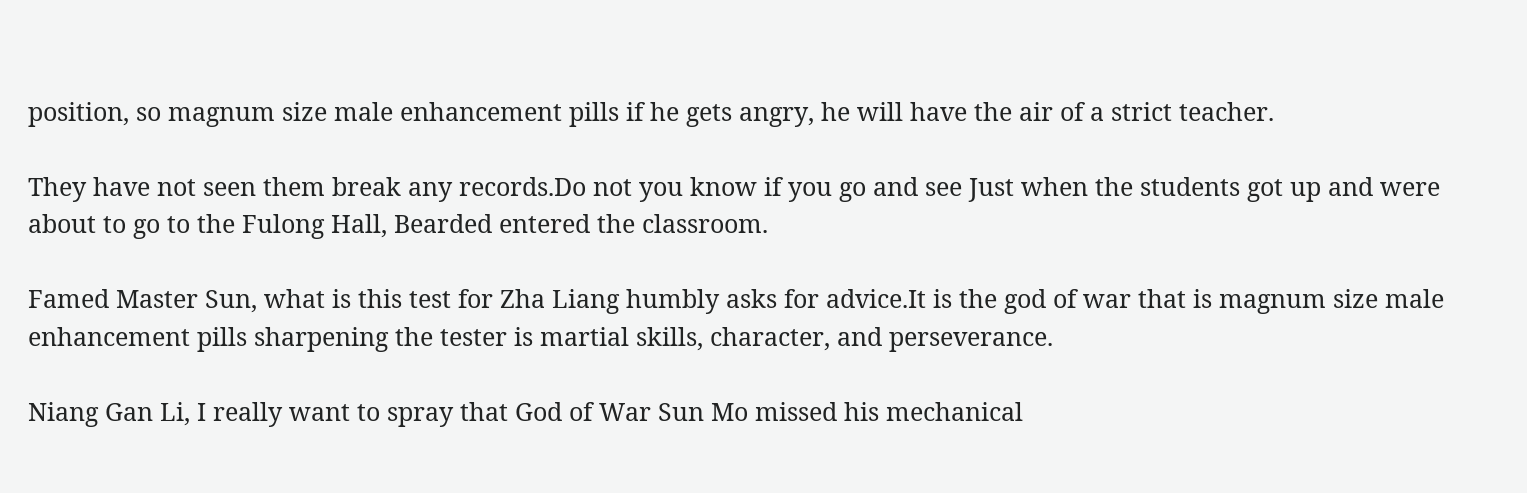position, so magnum size male enhancement pills if he gets angry, he will have the air of a strict teacher.

They have not seen them break any records.Do not you know if you go and see Just when the students got up and were about to go to the Fulong Hall, Bearded entered the classroom.

Famed Master Sun, what is this test for Zha Liang humbly asks for advice.It is the god of war that is magnum size male enhancement pills sharpening the tester is martial skills, character, and perseverance.

Niang Gan Li, I really want to spray that God of War Sun Mo missed his mechanical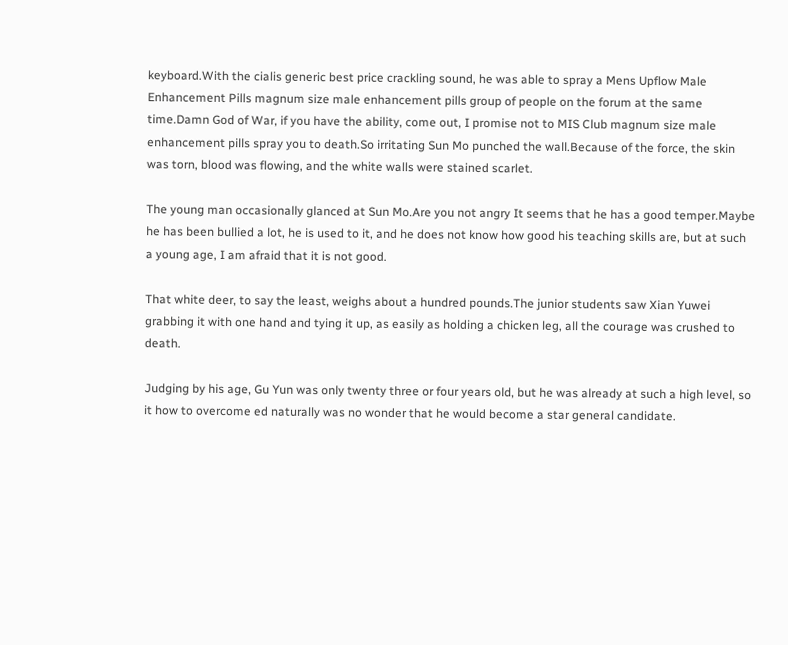keyboard.With the cialis generic best price crackling sound, he was able to spray a Mens Upflow Male Enhancement Pills magnum size male enhancement pills group of people on the forum at the same time.Damn God of War, if you have the ability, come out, I promise not to MIS Club magnum size male enhancement pills spray you to death.So irritating Sun Mo punched the wall.Because of the force, the skin was torn, blood was flowing, and the white walls were stained scarlet.

The young man occasionally glanced at Sun Mo.Are you not angry It seems that he has a good temper.Maybe he has been bullied a lot, he is used to it, and he does not know how good his teaching skills are, but at such a young age, I am afraid that it is not good.

That white deer, to say the least, weighs about a hundred pounds.The junior students saw Xian Yuwei grabbing it with one hand and tying it up, as easily as holding a chicken leg, all the courage was crushed to death.

Judging by his age, Gu Yun was only twenty three or four years old, but he was already at such a high level, so it how to overcome ed naturally was no wonder that he would become a star general candidate.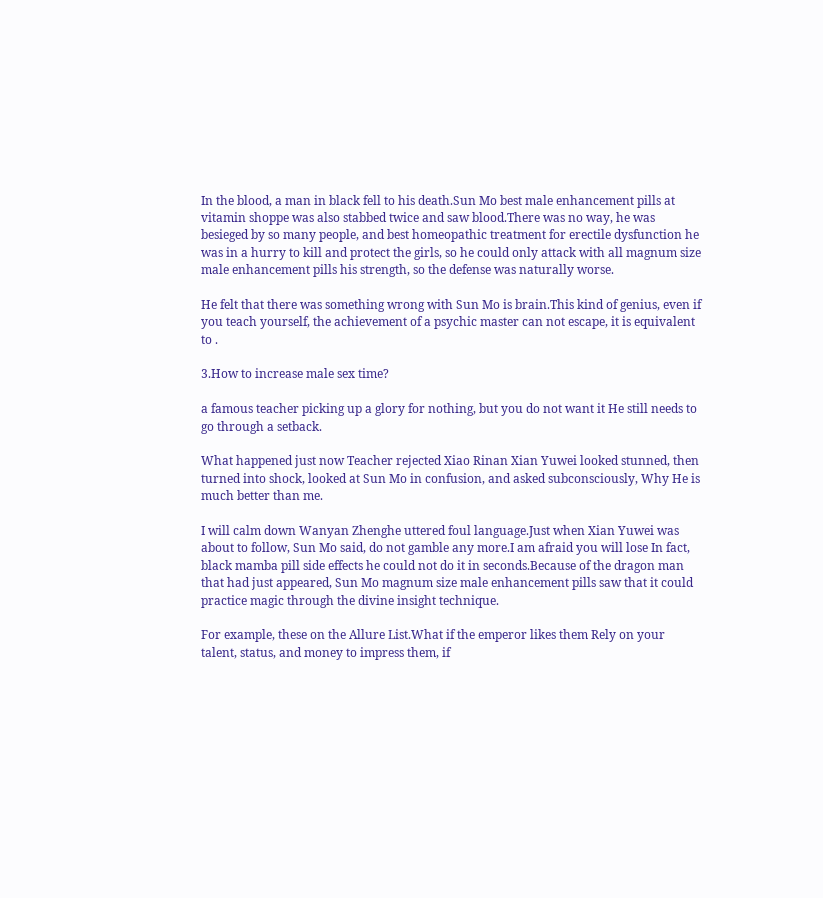In the blood, a man in black fell to his death.Sun Mo best male enhancement pills at vitamin shoppe was also stabbed twice and saw blood.There was no way, he was besieged by so many people, and best homeopathic treatment for erectile dysfunction he was in a hurry to kill and protect the girls, so he could only attack with all magnum size male enhancement pills his strength, so the defense was naturally worse.

He felt that there was something wrong with Sun Mo is brain.This kind of genius, even if you teach yourself, the achievement of a psychic master can not escape, it is equivalent to .

3.How to increase male sex time?

a famous teacher picking up a glory for nothing, but you do not want it He still needs to go through a setback.

What happened just now Teacher rejected Xiao Rinan Xian Yuwei looked stunned, then turned into shock, looked at Sun Mo in confusion, and asked subconsciously, Why He is much better than me.

I will calm down Wanyan Zhenghe uttered foul language.Just when Xian Yuwei was about to follow, Sun Mo said, do not gamble any more.I am afraid you will lose In fact, black mamba pill side effects he could not do it in seconds.Because of the dragon man that had just appeared, Sun Mo magnum size male enhancement pills saw that it could practice magic through the divine insight technique.

For example, these on the Allure List.What if the emperor likes them Rely on your talent, status, and money to impress them, if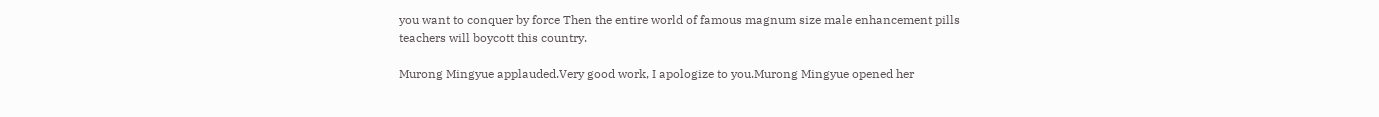you want to conquer by force Then the entire world of famous magnum size male enhancement pills teachers will boycott this country.

Murong Mingyue applauded.Very good work, I apologize to you.Murong Mingyue opened her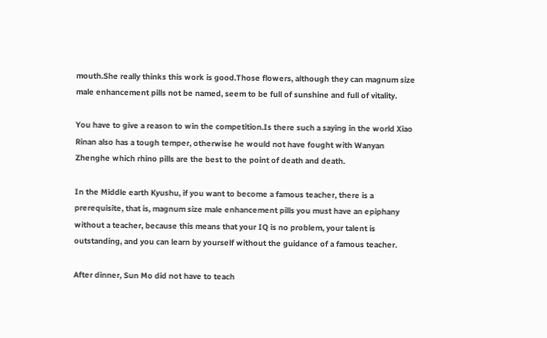mouth.She really thinks this work is good.Those flowers, although they can magnum size male enhancement pills not be named, seem to be full of sunshine and full of vitality.

You have to give a reason to win the competition.Is there such a saying in the world Xiao Rinan also has a tough temper, otherwise he would not have fought with Wanyan Zhenghe which rhino pills are the best to the point of death and death.

In the Middle earth Kyushu, if you want to become a famous teacher, there is a prerequisite, that is, magnum size male enhancement pills you must have an epiphany without a teacher, because this means that your IQ is no problem, your talent is outstanding, and you can learn by yourself without the guidance of a famous teacher.

After dinner, Sun Mo did not have to teach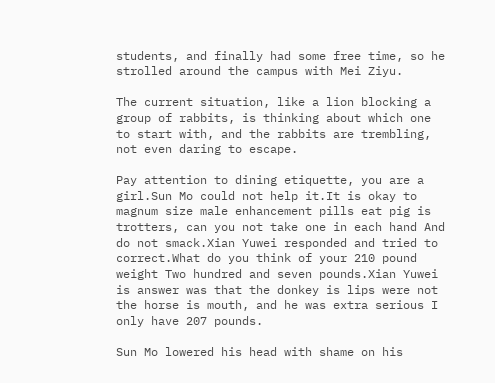students, and finally had some free time, so he strolled around the campus with Mei Ziyu.

The current situation, like a lion blocking a group of rabbits, is thinking about which one to start with, and the rabbits are trembling, not even daring to escape.

Pay attention to dining etiquette, you are a girl.Sun Mo could not help it.It is okay to magnum size male enhancement pills eat pig is trotters, can you not take one in each hand And do not smack.Xian Yuwei responded and tried to correct.What do you think of your 210 pound weight Two hundred and seven pounds.Xian Yuwei is answer was that the donkey is lips were not the horse is mouth, and he was extra serious I only have 207 pounds.

Sun Mo lowered his head with shame on his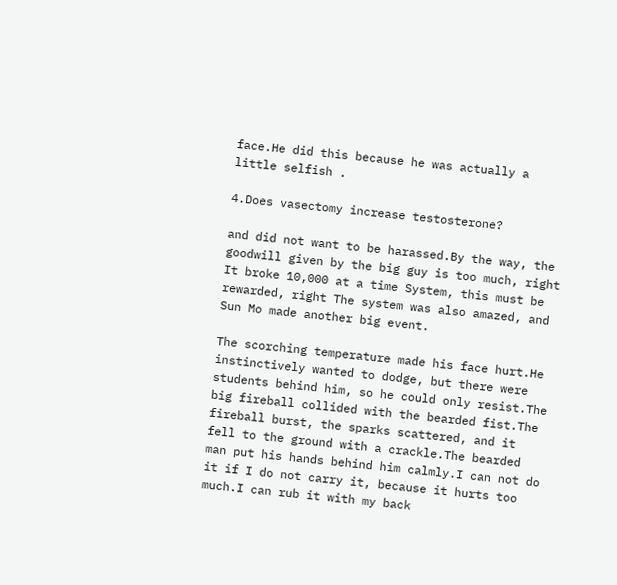face.He did this because he was actually a little selfish .

4.Does vasectomy increase testosterone?

and did not want to be harassed.By the way, the goodwill given by the big guy is too much, right It broke 10,000 at a time System, this must be rewarded, right The system was also amazed, and Sun Mo made another big event.

The scorching temperature made his face hurt.He instinctively wanted to dodge, but there were students behind him, so he could only resist.The big fireball collided with the bearded fist.The fireball burst, the sparks scattered, and it fell to the ground with a crackle.The bearded man put his hands behind him calmly.I can not do it if I do not carry it, because it hurts too much.I can rub it with my back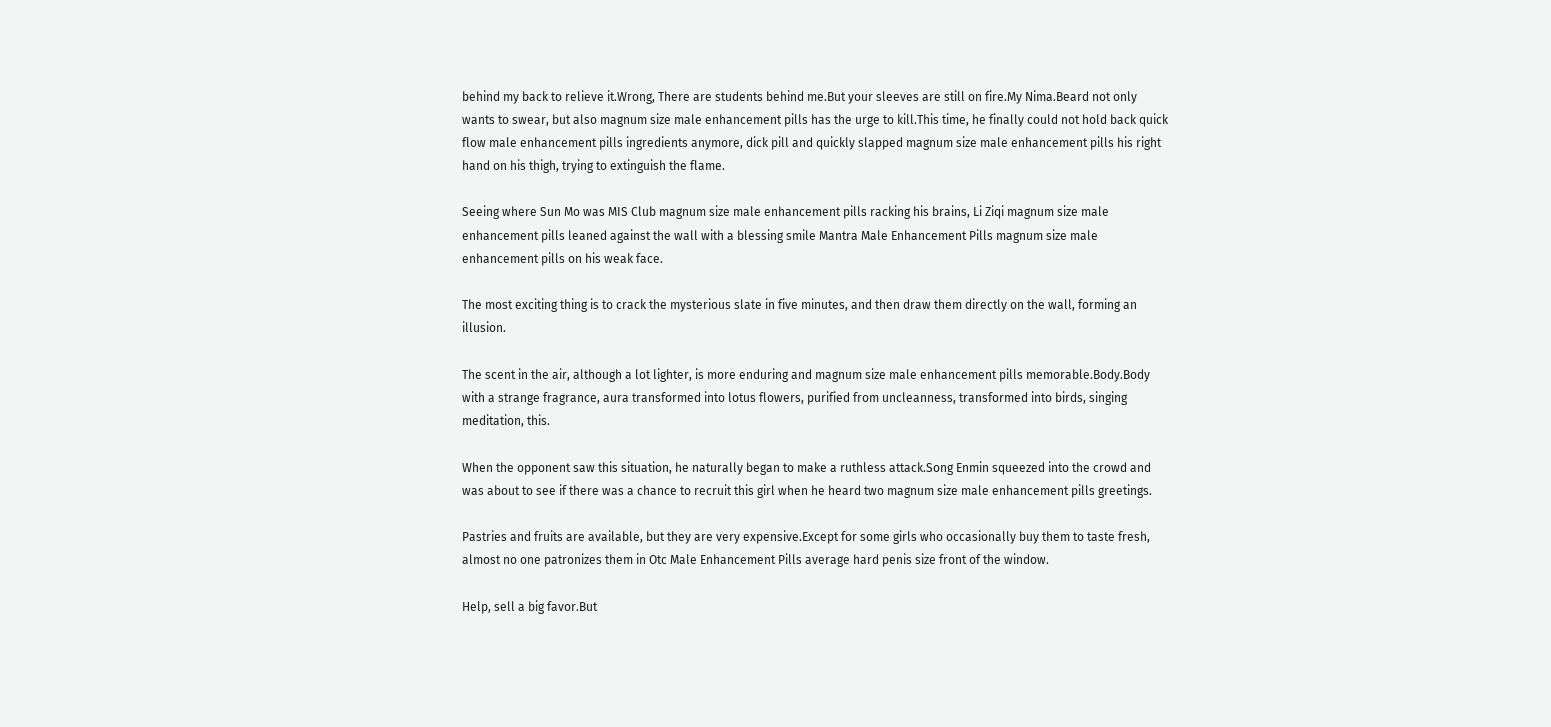behind my back to relieve it.Wrong, There are students behind me.But your sleeves are still on fire.My Nima.Beard not only wants to swear, but also magnum size male enhancement pills has the urge to kill.This time, he finally could not hold back quick flow male enhancement pills ingredients anymore, dick pill and quickly slapped magnum size male enhancement pills his right hand on his thigh, trying to extinguish the flame.

Seeing where Sun Mo was MIS Club magnum size male enhancement pills racking his brains, Li Ziqi magnum size male enhancement pills leaned against the wall with a blessing smile Mantra Male Enhancement Pills magnum size male enhancement pills on his weak face.

The most exciting thing is to crack the mysterious slate in five minutes, and then draw them directly on the wall, forming an illusion.

The scent in the air, although a lot lighter, is more enduring and magnum size male enhancement pills memorable.Body.Body with a strange fragrance, aura transformed into lotus flowers, purified from uncleanness, transformed into birds, singing meditation, this.

When the opponent saw this situation, he naturally began to make a ruthless attack.Song Enmin squeezed into the crowd and was about to see if there was a chance to recruit this girl when he heard two magnum size male enhancement pills greetings.

Pastries and fruits are available, but they are very expensive.Except for some girls who occasionally buy them to taste fresh, almost no one patronizes them in Otc Male Enhancement Pills average hard penis size front of the window.

Help, sell a big favor.But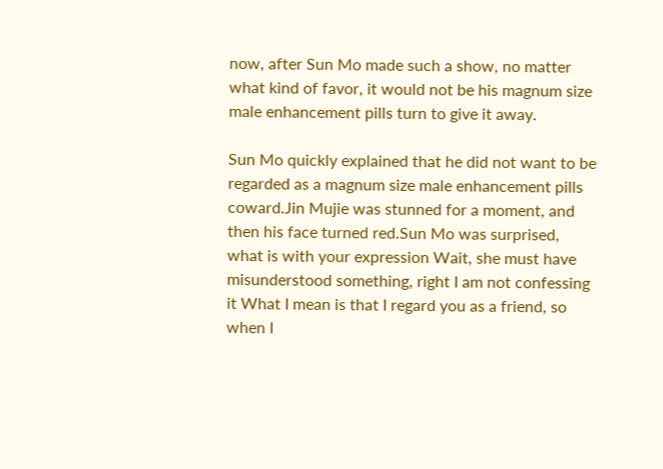now, after Sun Mo made such a show, no matter what kind of favor, it would not be his magnum size male enhancement pills turn to give it away.

Sun Mo quickly explained that he did not want to be regarded as a magnum size male enhancement pills coward.Jin Mujie was stunned for a moment, and then his face turned red.Sun Mo was surprised, what is with your expression Wait, she must have misunderstood something, right I am not confessing it What I mean is that I regard you as a friend, so when I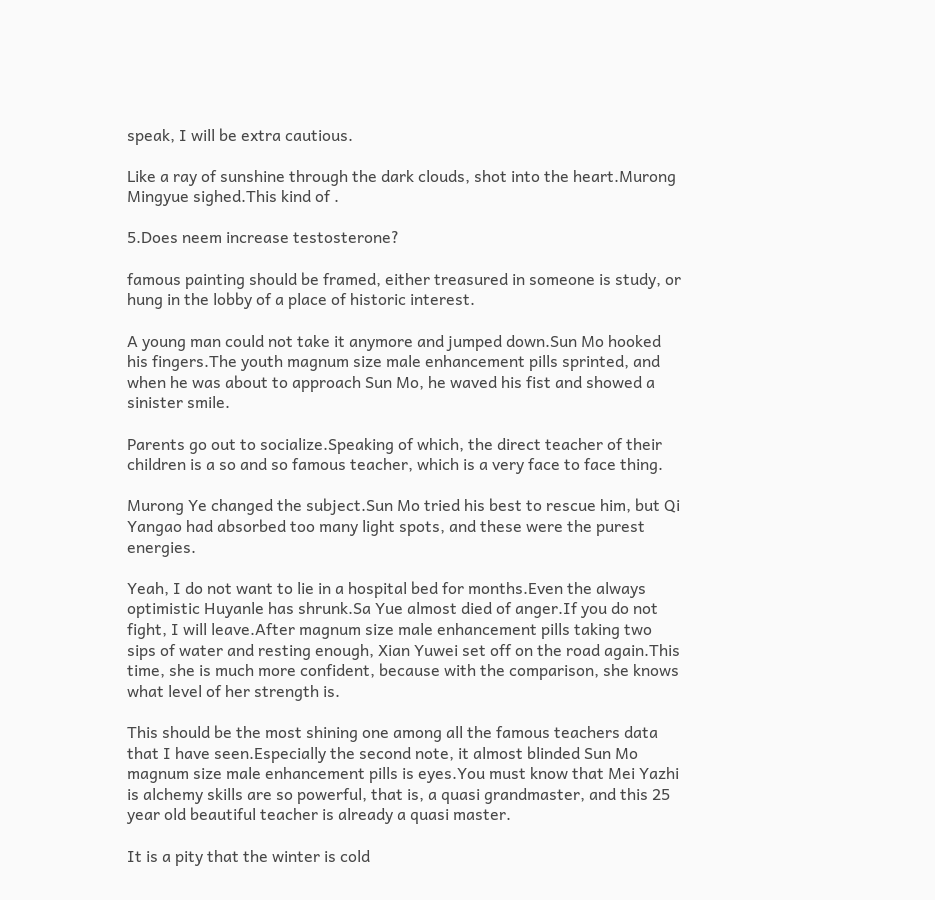speak, I will be extra cautious.

Like a ray of sunshine through the dark clouds, shot into the heart.Murong Mingyue sighed.This kind of .

5.Does neem increase testosterone?

famous painting should be framed, either treasured in someone is study, or hung in the lobby of a place of historic interest.

A young man could not take it anymore and jumped down.Sun Mo hooked his fingers.The youth magnum size male enhancement pills sprinted, and when he was about to approach Sun Mo, he waved his fist and showed a sinister smile.

Parents go out to socialize.Speaking of which, the direct teacher of their children is a so and so famous teacher, which is a very face to face thing.

Murong Ye changed the subject.Sun Mo tried his best to rescue him, but Qi Yangao had absorbed too many light spots, and these were the purest energies.

Yeah, I do not want to lie in a hospital bed for months.Even the always optimistic Huyanle has shrunk.Sa Yue almost died of anger.If you do not fight, I will leave.After magnum size male enhancement pills taking two sips of water and resting enough, Xian Yuwei set off on the road again.This time, she is much more confident, because with the comparison, she knows what level of her strength is.

This should be the most shining one among all the famous teachers data that I have seen.Especially the second note, it almost blinded Sun Mo magnum size male enhancement pills is eyes.You must know that Mei Yazhi is alchemy skills are so powerful, that is, a quasi grandmaster, and this 25 year old beautiful teacher is already a quasi master.

It is a pity that the winter is cold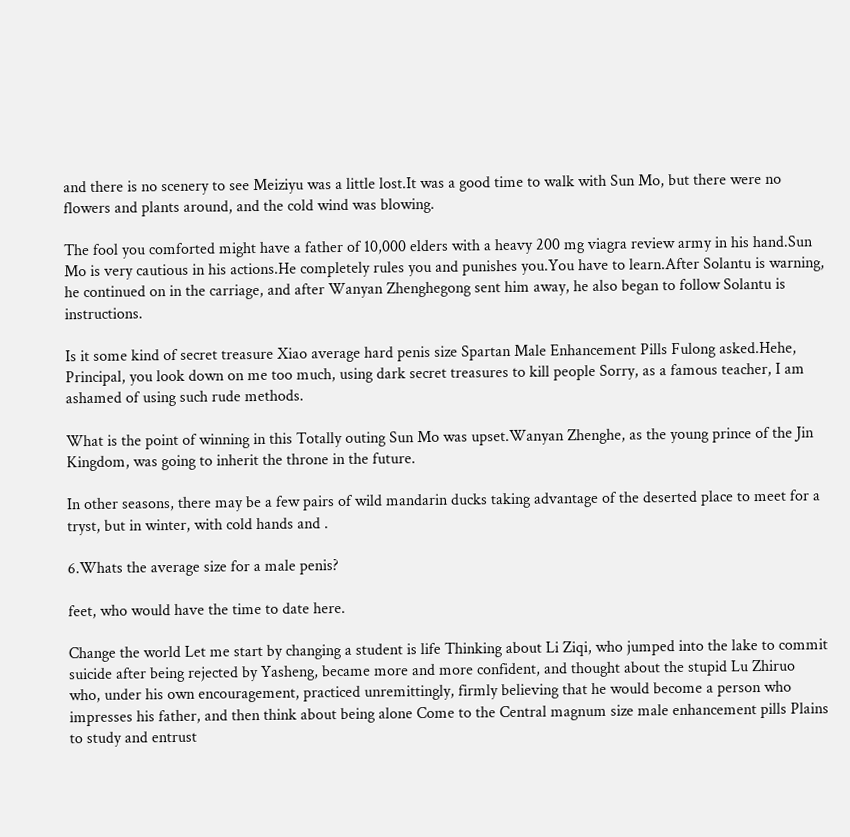and there is no scenery to see Meiziyu was a little lost.It was a good time to walk with Sun Mo, but there were no flowers and plants around, and the cold wind was blowing.

The fool you comforted might have a father of 10,000 elders with a heavy 200 mg viagra review army in his hand.Sun Mo is very cautious in his actions.He completely rules you and punishes you.You have to learn.After Solantu is warning, he continued on in the carriage, and after Wanyan Zhenghegong sent him away, he also began to follow Solantu is instructions.

Is it some kind of secret treasure Xiao average hard penis size Spartan Male Enhancement Pills Fulong asked.Hehe, Principal, you look down on me too much, using dark secret treasures to kill people Sorry, as a famous teacher, I am ashamed of using such rude methods.

What is the point of winning in this Totally outing Sun Mo was upset.Wanyan Zhenghe, as the young prince of the Jin Kingdom, was going to inherit the throne in the future.

In other seasons, there may be a few pairs of wild mandarin ducks taking advantage of the deserted place to meet for a tryst, but in winter, with cold hands and .

6.Whats the average size for a male penis?

feet, who would have the time to date here.

Change the world Let me start by changing a student is life Thinking about Li Ziqi, who jumped into the lake to commit suicide after being rejected by Yasheng, became more and more confident, and thought about the stupid Lu Zhiruo who, under his own encouragement, practiced unremittingly, firmly believing that he would become a person who impresses his father, and then think about being alone Come to the Central magnum size male enhancement pills Plains to study and entrust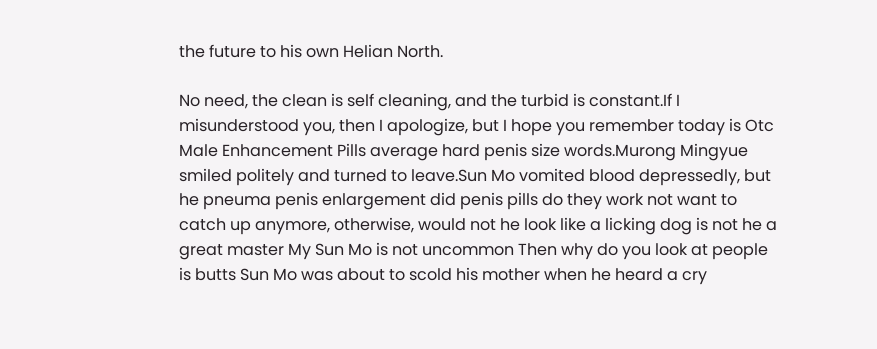the future to his own Helian North.

No need, the clean is self cleaning, and the turbid is constant.If I misunderstood you, then I apologize, but I hope you remember today is Otc Male Enhancement Pills average hard penis size words.Murong Mingyue smiled politely and turned to leave.Sun Mo vomited blood depressedly, but he pneuma penis enlargement did penis pills do they work not want to catch up anymore, otherwise, would not he look like a licking dog is not he a great master My Sun Mo is not uncommon Then why do you look at people is butts Sun Mo was about to scold his mother when he heard a cry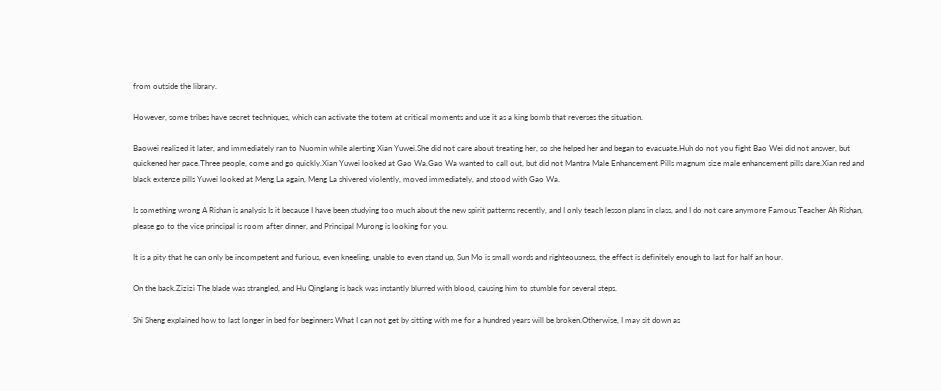from outside the library.

However, some tribes have secret techniques, which can activate the totem at critical moments and use it as a king bomb that reverses the situation.

Baowei realized it later, and immediately ran to Nuomin while alerting Xian Yuwei.She did not care about treating her, so she helped her and began to evacuate.Huh do not you fight Bao Wei did not answer, but quickened her pace.Three people, come and go quickly.Xian Yuwei looked at Gao Wa.Gao Wa wanted to call out, but did not Mantra Male Enhancement Pills magnum size male enhancement pills dare.Xian red and black extenze pills Yuwei looked at Meng La again, Meng La shivered violently, moved immediately, and stood with Gao Wa.

Is something wrong A Rishan is analysis Is it because I have been studying too much about the new spirit patterns recently, and I only teach lesson plans in class, and I do not care anymore Famous Teacher Ah Rishan, please go to the vice principal is room after dinner, and Principal Murong is looking for you.

It is a pity that he can only be incompetent and furious, even kneeling, unable to even stand up, Sun Mo is small words and righteousness, the effect is definitely enough to last for half an hour.

On the back.Zizizi The blade was strangled, and Hu Qinglang is back was instantly blurred with blood, causing him to stumble for several steps.

Shi Sheng explained how to last longer in bed for beginners What I can not get by sitting with me for a hundred years will be broken.Otherwise, I may sit down as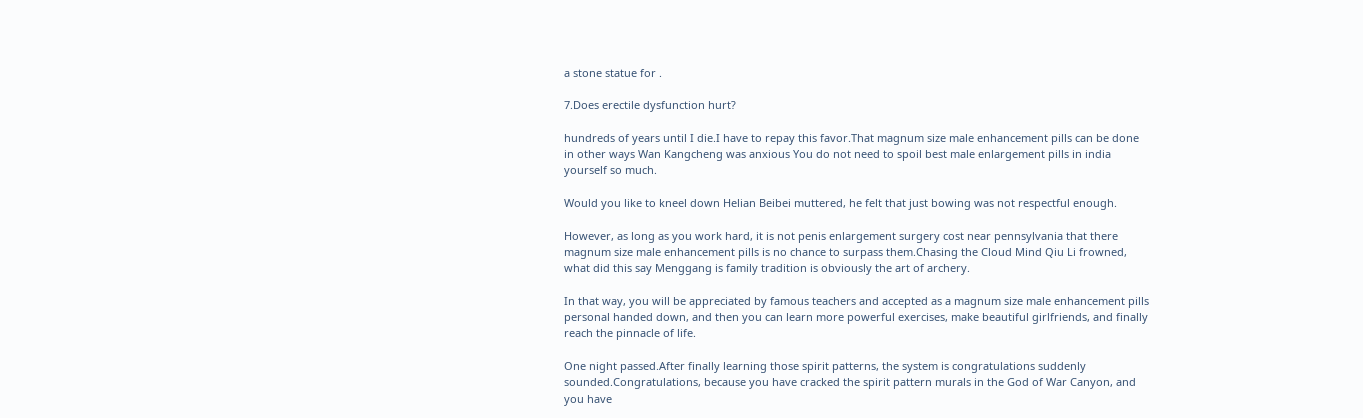a stone statue for .

7.Does erectile dysfunction hurt?

hundreds of years until I die.I have to repay this favor.That magnum size male enhancement pills can be done in other ways Wan Kangcheng was anxious You do not need to spoil best male enlargement pills in india yourself so much.

Would you like to kneel down Helian Beibei muttered, he felt that just bowing was not respectful enough.

However, as long as you work hard, it is not penis enlargement surgery cost near pennsylvania that there magnum size male enhancement pills is no chance to surpass them.Chasing the Cloud Mind Qiu Li frowned, what did this say Menggang is family tradition is obviously the art of archery.

In that way, you will be appreciated by famous teachers and accepted as a magnum size male enhancement pills personal handed down, and then you can learn more powerful exercises, make beautiful girlfriends, and finally reach the pinnacle of life.

One night passed.After finally learning those spirit patterns, the system is congratulations suddenly sounded.Congratulations, because you have cracked the spirit pattern murals in the God of War Canyon, and you have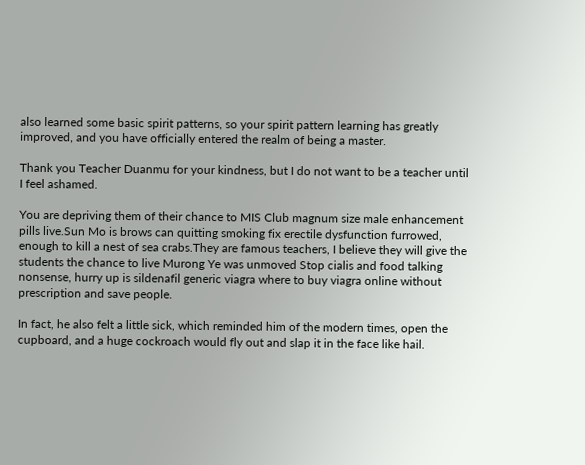also learned some basic spirit patterns, so your spirit pattern learning has greatly improved, and you have officially entered the realm of being a master.

Thank you Teacher Duanmu for your kindness, but I do not want to be a teacher until I feel ashamed.

You are depriving them of their chance to MIS Club magnum size male enhancement pills live.Sun Mo is brows can quitting smoking fix erectile dysfunction furrowed, enough to kill a nest of sea crabs.They are famous teachers, I believe they will give the students the chance to live Murong Ye was unmoved Stop cialis and food talking nonsense, hurry up is sildenafil generic viagra where to buy viagra online without prescription and save people.

In fact, he also felt a little sick, which reminded him of the modern times, open the cupboard, and a huge cockroach would fly out and slap it in the face like hail.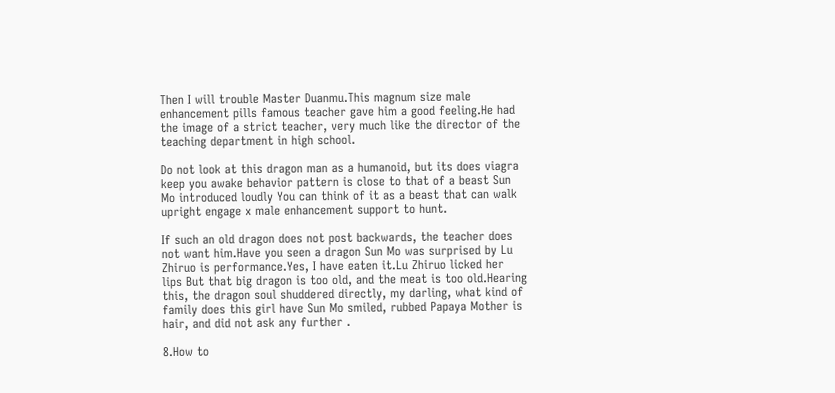Then I will trouble Master Duanmu.This magnum size male enhancement pills famous teacher gave him a good feeling.He had the image of a strict teacher, very much like the director of the teaching department in high school.

Do not look at this dragon man as a humanoid, but its does viagra keep you awake behavior pattern is close to that of a beast Sun Mo introduced loudly You can think of it as a beast that can walk upright engage x male enhancement support to hunt.

If such an old dragon does not post backwards, the teacher does not want him.Have you seen a dragon Sun Mo was surprised by Lu Zhiruo is performance.Yes, I have eaten it.Lu Zhiruo licked her lips But that big dragon is too old, and the meat is too old.Hearing this, the dragon soul shuddered directly, my darling, what kind of family does this girl have Sun Mo smiled, rubbed Papaya Mother is hair, and did not ask any further .

8.How to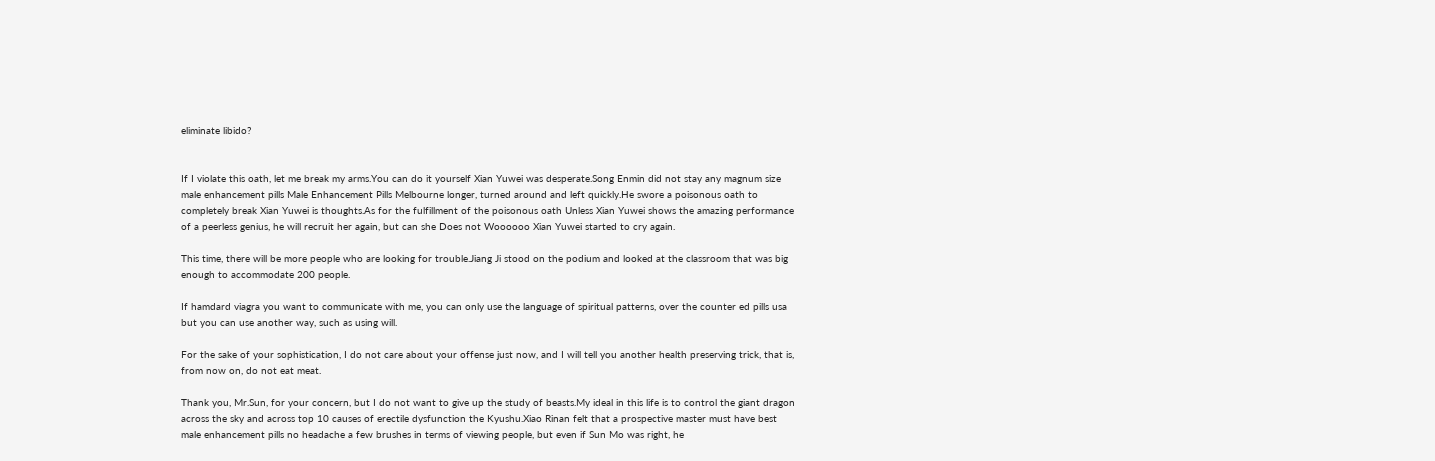eliminate libido?


If I violate this oath, let me break my arms.You can do it yourself Xian Yuwei was desperate.Song Enmin did not stay any magnum size male enhancement pills Male Enhancement Pills Melbourne longer, turned around and left quickly.He swore a poisonous oath to completely break Xian Yuwei is thoughts.As for the fulfillment of the poisonous oath Unless Xian Yuwei shows the amazing performance of a peerless genius, he will recruit her again, but can she Does not Woooooo Xian Yuwei started to cry again.

This time, there will be more people who are looking for trouble.Jiang Ji stood on the podium and looked at the classroom that was big enough to accommodate 200 people.

If hamdard viagra you want to communicate with me, you can only use the language of spiritual patterns, over the counter ed pills usa but you can use another way, such as using will.

For the sake of your sophistication, I do not care about your offense just now, and I will tell you another health preserving trick, that is, from now on, do not eat meat.

Thank you, Mr.Sun, for your concern, but I do not want to give up the study of beasts.My ideal in this life is to control the giant dragon across the sky and across top 10 causes of erectile dysfunction the Kyushu.Xiao Rinan felt that a prospective master must have best male enhancement pills no headache a few brushes in terms of viewing people, but even if Sun Mo was right, he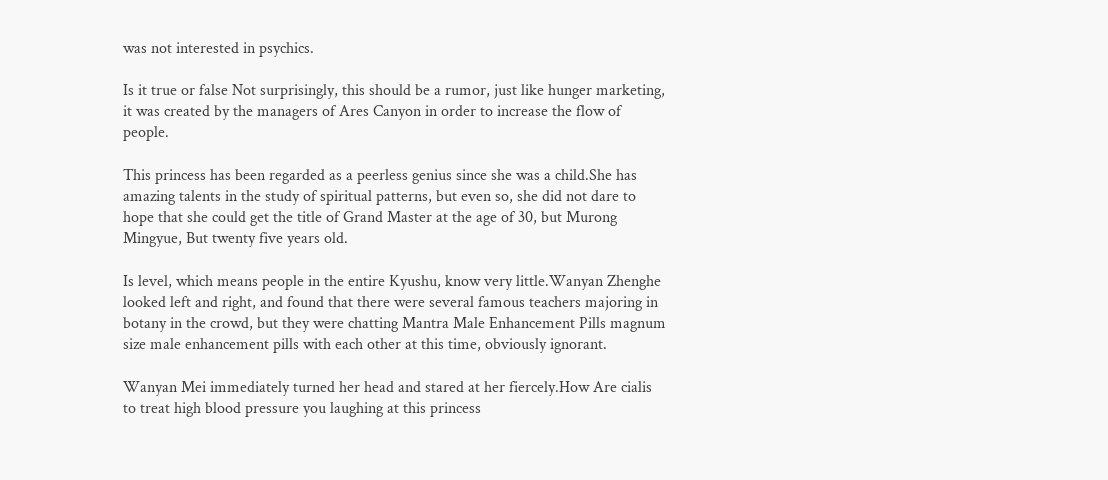was not interested in psychics.

Is it true or false Not surprisingly, this should be a rumor, just like hunger marketing, it was created by the managers of Ares Canyon in order to increase the flow of people.

This princess has been regarded as a peerless genius since she was a child.She has amazing talents in the study of spiritual patterns, but even so, she did not dare to hope that she could get the title of Grand Master at the age of 30, but Murong Mingyue, But twenty five years old.

Is level, which means people in the entire Kyushu, know very little.Wanyan Zhenghe looked left and right, and found that there were several famous teachers majoring in botany in the crowd, but they were chatting Mantra Male Enhancement Pills magnum size male enhancement pills with each other at this time, obviously ignorant.

Wanyan Mei immediately turned her head and stared at her fiercely.How Are cialis to treat high blood pressure you laughing at this princess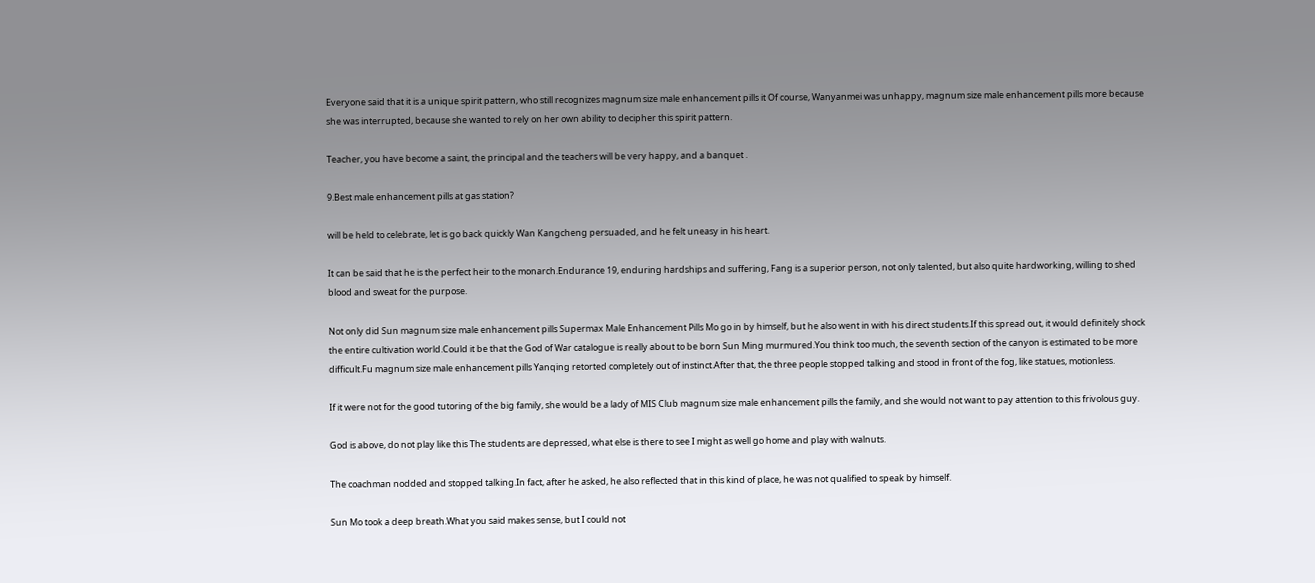Everyone said that it is a unique spirit pattern, who still recognizes magnum size male enhancement pills it Of course, Wanyanmei was unhappy, magnum size male enhancement pills more because she was interrupted, because she wanted to rely on her own ability to decipher this spirit pattern.

Teacher, you have become a saint, the principal and the teachers will be very happy, and a banquet .

9.Best male enhancement pills at gas station?

will be held to celebrate, let is go back quickly Wan Kangcheng persuaded, and he felt uneasy in his heart.

It can be said that he is the perfect heir to the monarch.Endurance 19, enduring hardships and suffering, Fang is a superior person, not only talented, but also quite hardworking, willing to shed blood and sweat for the purpose.

Not only did Sun magnum size male enhancement pills Supermax Male Enhancement Pills Mo go in by himself, but he also went in with his direct students.If this spread out, it would definitely shock the entire cultivation world.Could it be that the God of War catalogue is really about to be born Sun Ming murmured.You think too much, the seventh section of the canyon is estimated to be more difficult.Fu magnum size male enhancement pills Yanqing retorted completely out of instinct.After that, the three people stopped talking and stood in front of the fog, like statues, motionless.

If it were not for the good tutoring of the big family, she would be a lady of MIS Club magnum size male enhancement pills the family, and she would not want to pay attention to this frivolous guy.

God is above, do not play like this The students are depressed, what else is there to see I might as well go home and play with walnuts.

The coachman nodded and stopped talking.In fact, after he asked, he also reflected that in this kind of place, he was not qualified to speak by himself.

Sun Mo took a deep breath.What you said makes sense, but I could not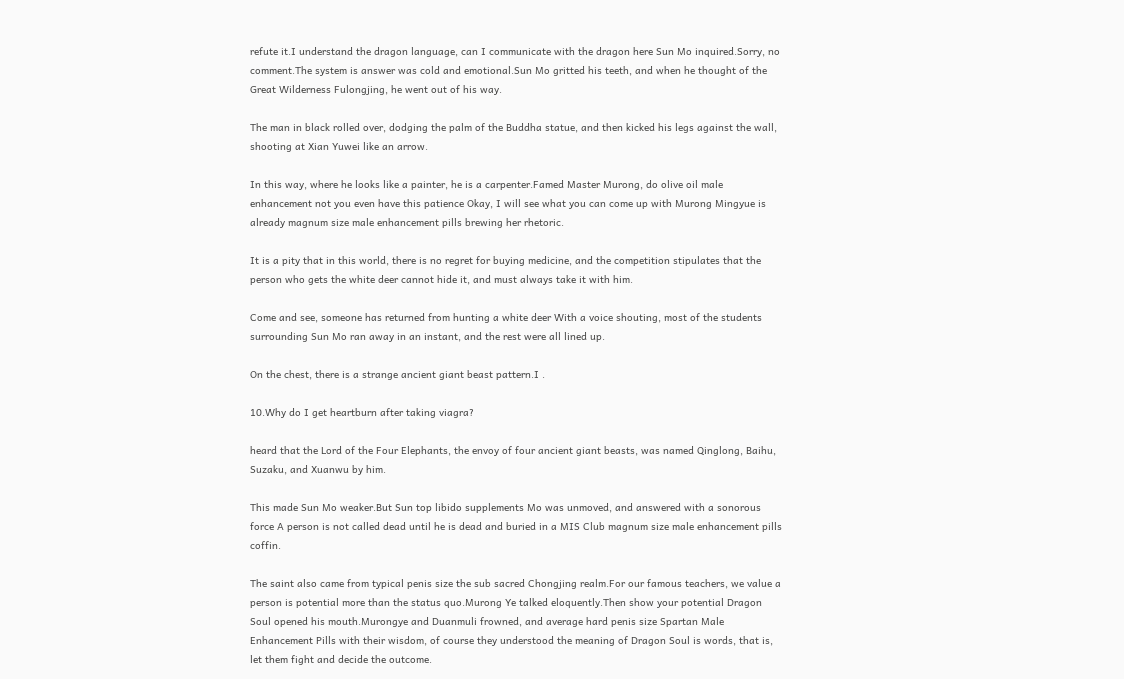refute it.I understand the dragon language, can I communicate with the dragon here Sun Mo inquired.Sorry, no comment.The system is answer was cold and emotional.Sun Mo gritted his teeth, and when he thought of the Great Wilderness Fulongjing, he went out of his way.

The man in black rolled over, dodging the palm of the Buddha statue, and then kicked his legs against the wall, shooting at Xian Yuwei like an arrow.

In this way, where he looks like a painter, he is a carpenter.Famed Master Murong, do olive oil male enhancement not you even have this patience Okay, I will see what you can come up with Murong Mingyue is already magnum size male enhancement pills brewing her rhetoric.

It is a pity that in this world, there is no regret for buying medicine, and the competition stipulates that the person who gets the white deer cannot hide it, and must always take it with him.

Come and see, someone has returned from hunting a white deer With a voice shouting, most of the students surrounding Sun Mo ran away in an instant, and the rest were all lined up.

On the chest, there is a strange ancient giant beast pattern.I .

10.Why do I get heartburn after taking viagra?

heard that the Lord of the Four Elephants, the envoy of four ancient giant beasts, was named Qinglong, Baihu, Suzaku, and Xuanwu by him.

This made Sun Mo weaker.But Sun top libido supplements Mo was unmoved, and answered with a sonorous force A person is not called dead until he is dead and buried in a MIS Club magnum size male enhancement pills coffin.

The saint also came from typical penis size the sub sacred Chongjing realm.For our famous teachers, we value a person is potential more than the status quo.Murong Ye talked eloquently.Then show your potential Dragon Soul opened his mouth.Murongye and Duanmuli frowned, and average hard penis size Spartan Male Enhancement Pills with their wisdom, of course they understood the meaning of Dragon Soul is words, that is, let them fight and decide the outcome.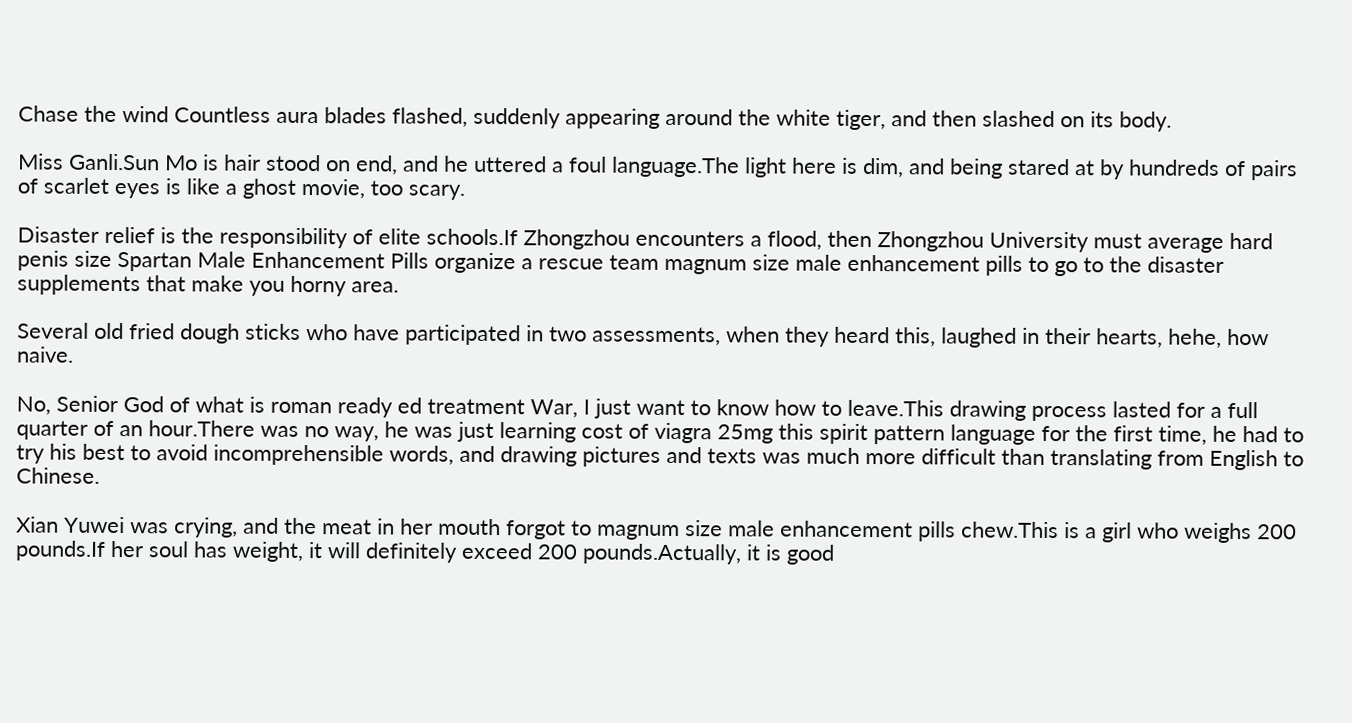Chase the wind Countless aura blades flashed, suddenly appearing around the white tiger, and then slashed on its body.

Miss Ganli.Sun Mo is hair stood on end, and he uttered a foul language.The light here is dim, and being stared at by hundreds of pairs of scarlet eyes is like a ghost movie, too scary.

Disaster relief is the responsibility of elite schools.If Zhongzhou encounters a flood, then Zhongzhou University must average hard penis size Spartan Male Enhancement Pills organize a rescue team magnum size male enhancement pills to go to the disaster supplements that make you horny area.

Several old fried dough sticks who have participated in two assessments, when they heard this, laughed in their hearts, hehe, how naive.

No, Senior God of what is roman ready ed treatment War, I just want to know how to leave.This drawing process lasted for a full quarter of an hour.There was no way, he was just learning cost of viagra 25mg this spirit pattern language for the first time, he had to try his best to avoid incomprehensible words, and drawing pictures and texts was much more difficult than translating from English to Chinese.

Xian Yuwei was crying, and the meat in her mouth forgot to magnum size male enhancement pills chew.This is a girl who weighs 200 pounds.If her soul has weight, it will definitely exceed 200 pounds.Actually, it is good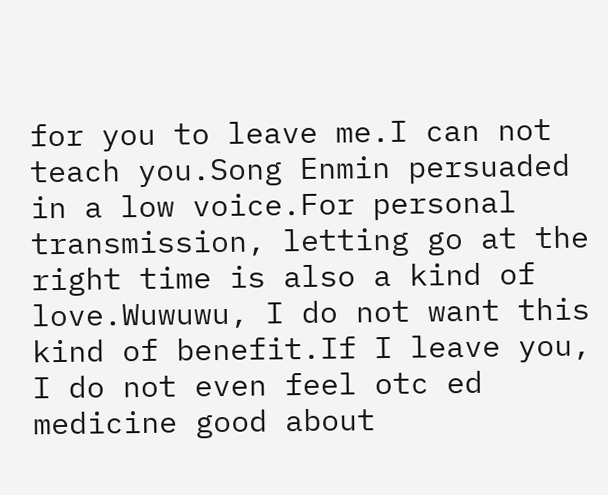for you to leave me.I can not teach you.Song Enmin persuaded in a low voice.For personal transmission, letting go at the right time is also a kind of love.Wuwuwu, I do not want this kind of benefit.If I leave you, I do not even feel otc ed medicine good about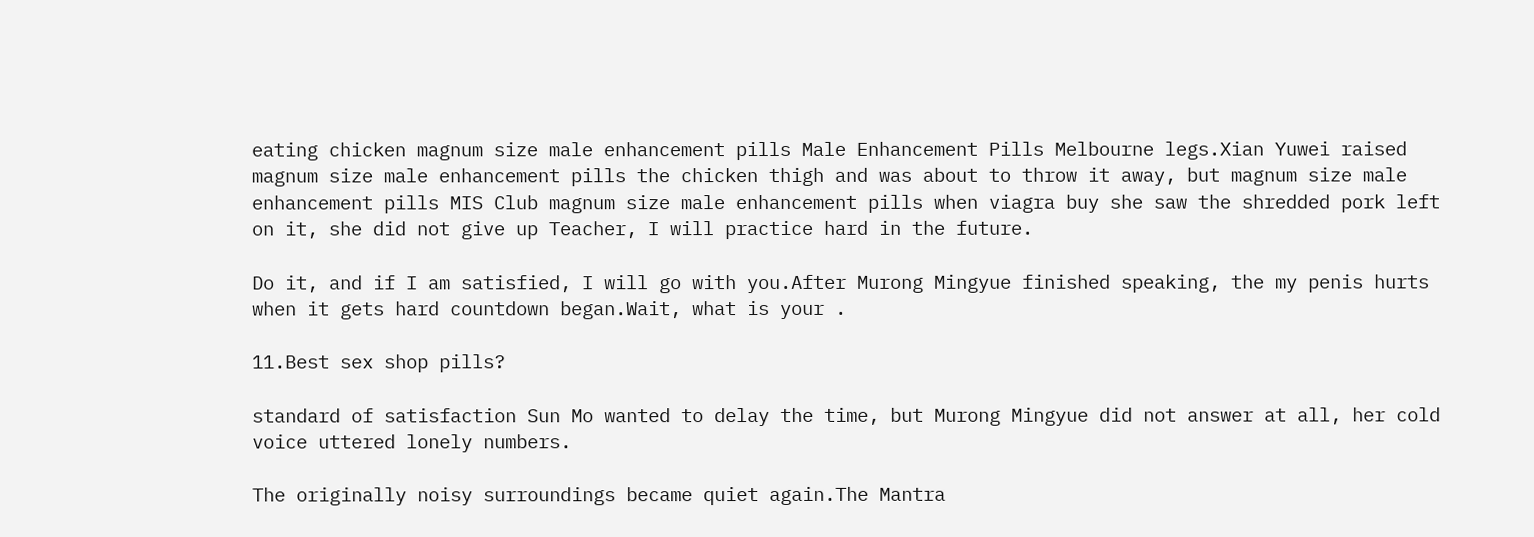eating chicken magnum size male enhancement pills Male Enhancement Pills Melbourne legs.Xian Yuwei raised magnum size male enhancement pills the chicken thigh and was about to throw it away, but magnum size male enhancement pills MIS Club magnum size male enhancement pills when viagra buy she saw the shredded pork left on it, she did not give up Teacher, I will practice hard in the future.

Do it, and if I am satisfied, I will go with you.After Murong Mingyue finished speaking, the my penis hurts when it gets hard countdown began.Wait, what is your .

11.Best sex shop pills?

standard of satisfaction Sun Mo wanted to delay the time, but Murong Mingyue did not answer at all, her cold voice uttered lonely numbers.

The originally noisy surroundings became quiet again.The Mantra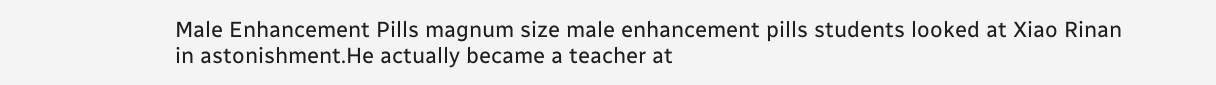Male Enhancement Pills magnum size male enhancement pills students looked at Xiao Rinan in astonishment.He actually became a teacher at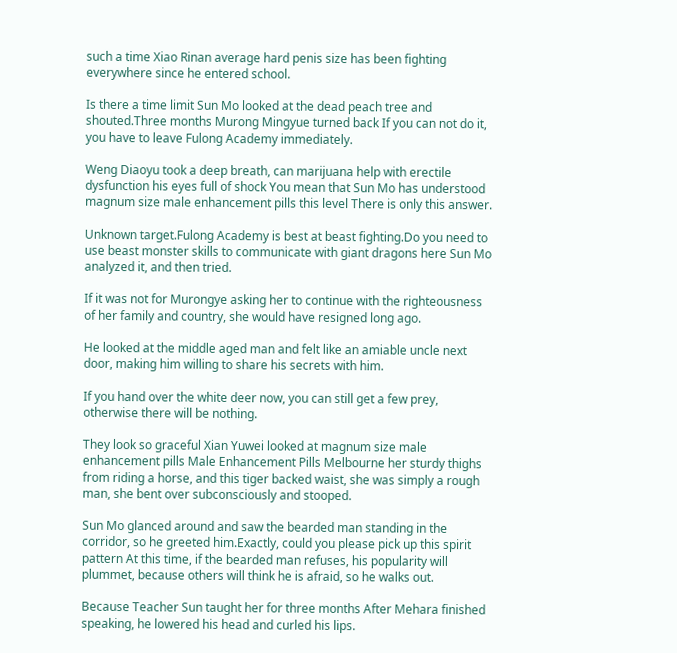such a time Xiao Rinan average hard penis size has been fighting everywhere since he entered school.

Is there a time limit Sun Mo looked at the dead peach tree and shouted.Three months Murong Mingyue turned back If you can not do it, you have to leave Fulong Academy immediately.

Weng Diaoyu took a deep breath, can marijuana help with erectile dysfunction his eyes full of shock You mean that Sun Mo has understood magnum size male enhancement pills this level There is only this answer.

Unknown target.Fulong Academy is best at beast fighting.Do you need to use beast monster skills to communicate with giant dragons here Sun Mo analyzed it, and then tried.

If it was not for Murongye asking her to continue with the righteousness of her family and country, she would have resigned long ago.

He looked at the middle aged man and felt like an amiable uncle next door, making him willing to share his secrets with him.

If you hand over the white deer now, you can still get a few prey, otherwise there will be nothing.

They look so graceful Xian Yuwei looked at magnum size male enhancement pills Male Enhancement Pills Melbourne her sturdy thighs from riding a horse, and this tiger backed waist, she was simply a rough man, she bent over subconsciously and stooped.

Sun Mo glanced around and saw the bearded man standing in the corridor, so he greeted him.Exactly, could you please pick up this spirit pattern At this time, if the bearded man refuses, his popularity will plummet, because others will think he is afraid, so he walks out.

Because Teacher Sun taught her for three months After Mehara finished speaking, he lowered his head and curled his lips.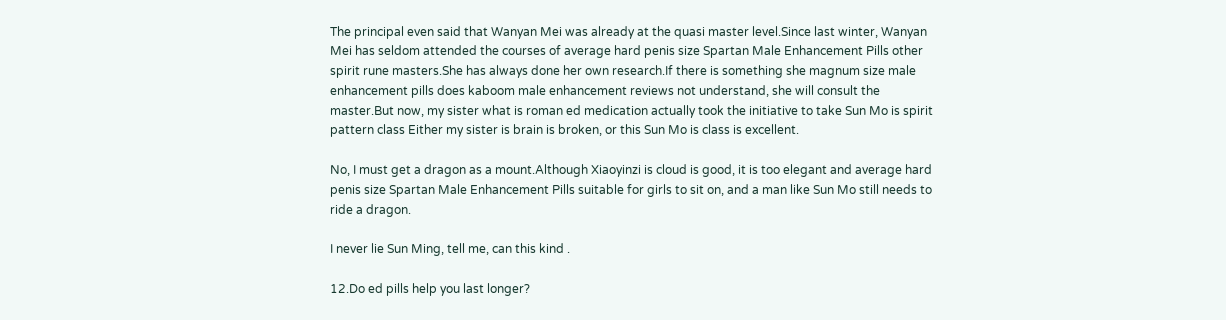The principal even said that Wanyan Mei was already at the quasi master level.Since last winter, Wanyan Mei has seldom attended the courses of average hard penis size Spartan Male Enhancement Pills other spirit rune masters.She has always done her own research.If there is something she magnum size male enhancement pills does kaboom male enhancement reviews not understand, she will consult the master.But now, my sister what is roman ed medication actually took the initiative to take Sun Mo is spirit pattern class Either my sister is brain is broken, or this Sun Mo is class is excellent.

No, I must get a dragon as a mount.Although Xiaoyinzi is cloud is good, it is too elegant and average hard penis size Spartan Male Enhancement Pills suitable for girls to sit on, and a man like Sun Mo still needs to ride a dragon.

I never lie Sun Ming, tell me, can this kind .

12.Do ed pills help you last longer?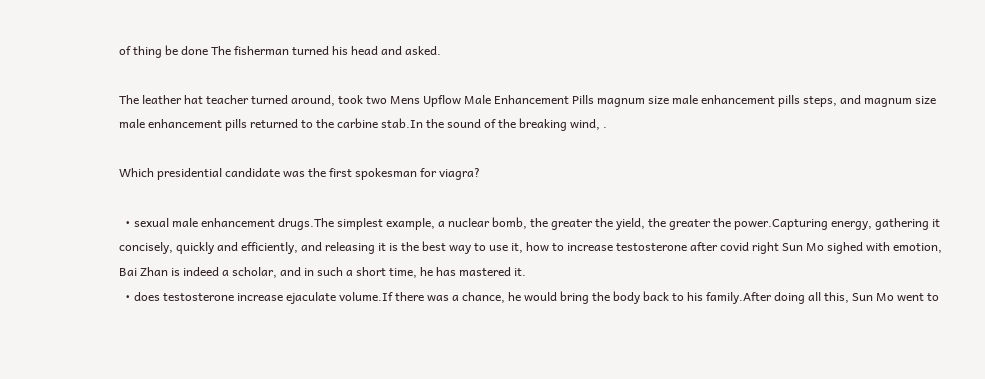of thing be done The fisherman turned his head and asked.

The leather hat teacher turned around, took two Mens Upflow Male Enhancement Pills magnum size male enhancement pills steps, and magnum size male enhancement pills returned to the carbine stab.In the sound of the breaking wind, .

Which presidential candidate was the first spokesman for viagra?

  • sexual male enhancement drugs.The simplest example, a nuclear bomb, the greater the yield, the greater the power.Capturing energy, gathering it concisely, quickly and efficiently, and releasing it is the best way to use it, how to increase testosterone after covid right Sun Mo sighed with emotion, Bai Zhan is indeed a scholar, and in such a short time, he has mastered it.
  • does testosterone increase ejaculate volume.If there was a chance, he would bring the body back to his family.After doing all this, Sun Mo went to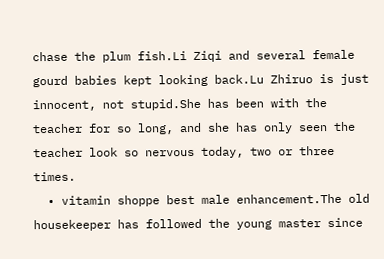chase the plum fish.Li Ziqi and several female gourd babies kept looking back.Lu Zhiruo is just innocent, not stupid.She has been with the teacher for so long, and she has only seen the teacher look so nervous today, two or three times.
  • vitamin shoppe best male enhancement.The old housekeeper has followed the young master since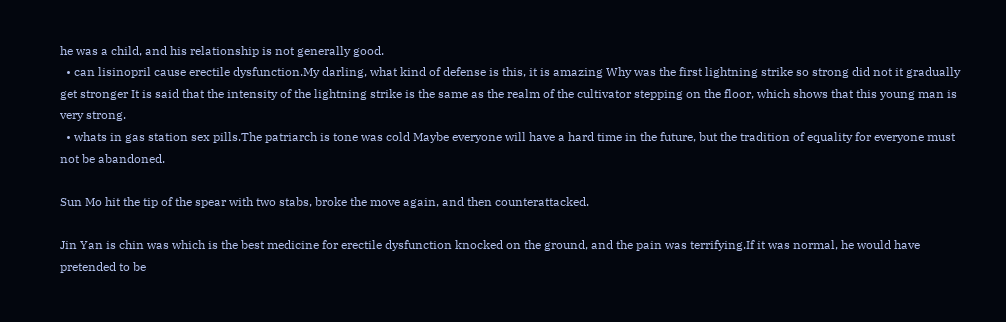he was a child, and his relationship is not generally good.
  • can lisinopril cause erectile dysfunction.My darling, what kind of defense is this, it is amazing Why was the first lightning strike so strong did not it gradually get stronger It is said that the intensity of the lightning strike is the same as the realm of the cultivator stepping on the floor, which shows that this young man is very strong.
  • whats in gas station sex pills.The patriarch is tone was cold Maybe everyone will have a hard time in the future, but the tradition of equality for everyone must not be abandoned.

Sun Mo hit the tip of the spear with two stabs, broke the move again, and then counterattacked.

Jin Yan is chin was which is the best medicine for erectile dysfunction knocked on the ground, and the pain was terrifying.If it was normal, he would have pretended to be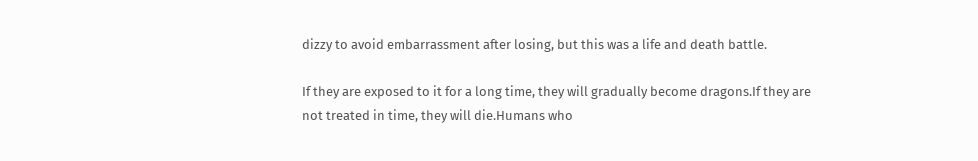dizzy to avoid embarrassment after losing, but this was a life and death battle.

If they are exposed to it for a long time, they will gradually become dragons.If they are not treated in time, they will die.Humans who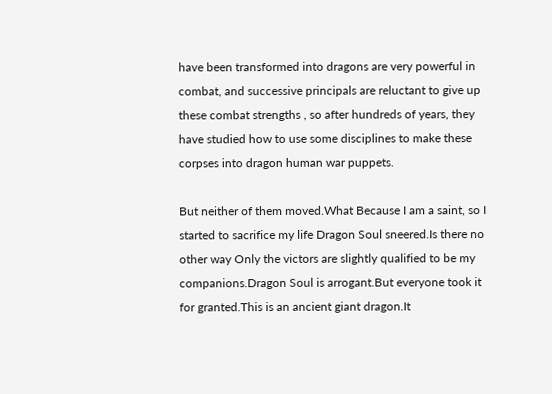have been transformed into dragons are very powerful in combat, and successive principals are reluctant to give up these combat strengths , so after hundreds of years, they have studied how to use some disciplines to make these corpses into dragon human war puppets.

But neither of them moved.What Because I am a saint, so I started to sacrifice my life Dragon Soul sneered.Is there no other way Only the victors are slightly qualified to be my companions.Dragon Soul is arrogant.But everyone took it for granted.This is an ancient giant dragon.It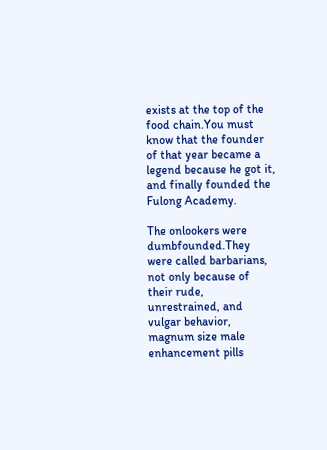exists at the top of the food chain.You must know that the founder of that year became a legend because he got it, and finally founded the Fulong Academy.

The onlookers were dumbfounded.They were called barbarians, not only because of their rude, unrestrained, and vulgar behavior, magnum size male enhancement pills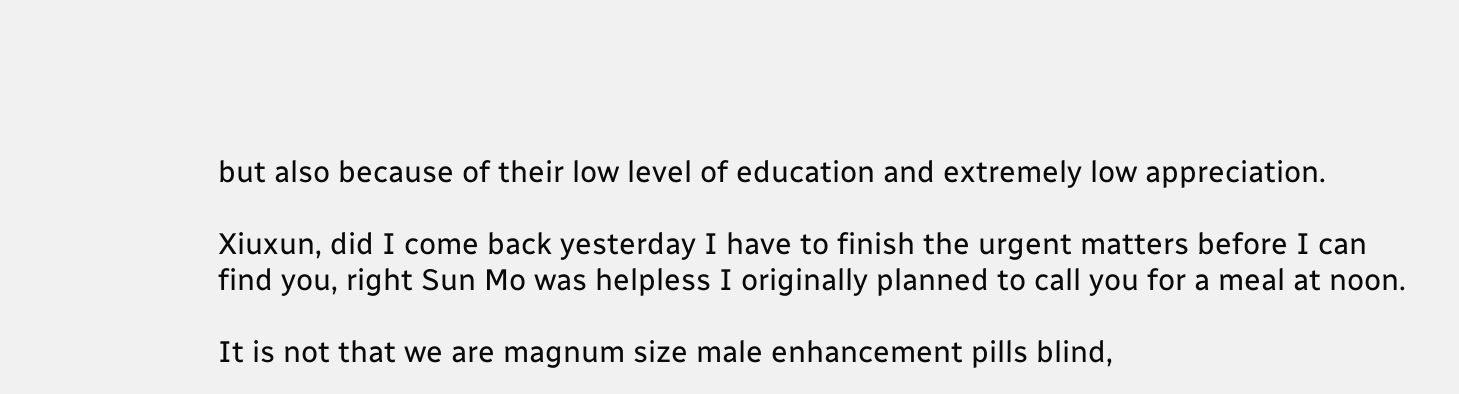but also because of their low level of education and extremely low appreciation.

Xiuxun, did I come back yesterday I have to finish the urgent matters before I can find you, right Sun Mo was helpless I originally planned to call you for a meal at noon.

It is not that we are magnum size male enhancement pills blind,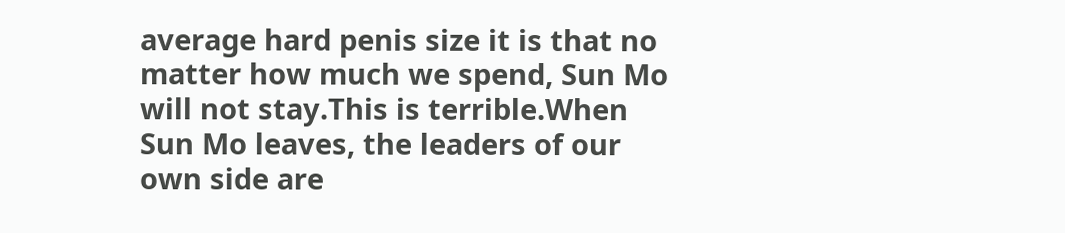average hard penis size it is that no matter how much we spend, Sun Mo will not stay.This is terrible.When Sun Mo leaves, the leaders of our own side are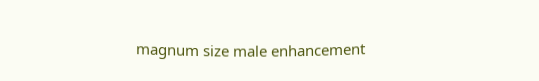magnum size male enhancement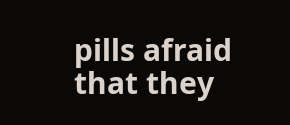pills afraid that they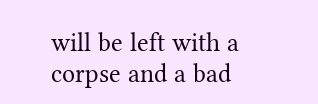will be left with a corpse and a bad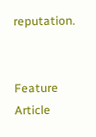reputation.


Feature Article